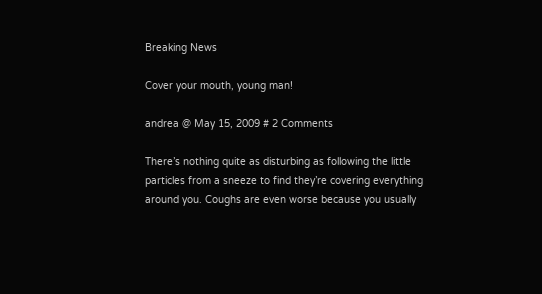Breaking News

Cover your mouth, young man!

andrea @ May 15, 2009 # 2 Comments

There’s nothing quite as disturbing as following the little particles from a sneeze to find they’re covering everything around you. Coughs are even worse because you usually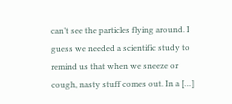can’t see the particles flying around. I guess we needed a scientific study to remind us that when we sneeze or cough, nasty stuff comes out. In a […]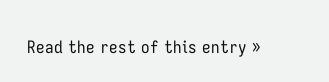Read the rest of this entry »